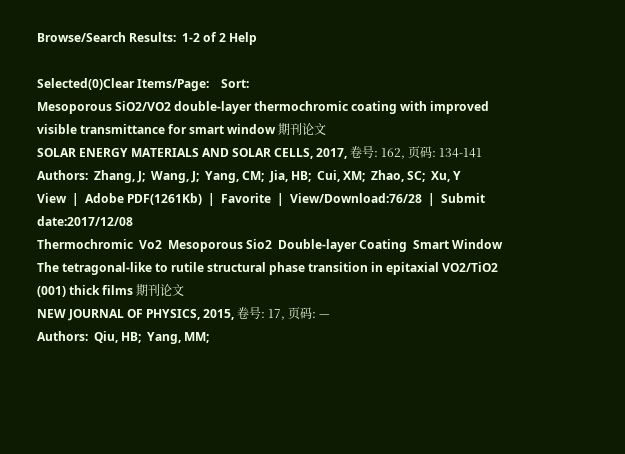Browse/Search Results:  1-2 of 2 Help

Selected(0)Clear Items/Page:    Sort:
Mesoporous SiO2/VO2 double-layer thermochromic coating with improved visible transmittance for smart window 期刊论文
SOLAR ENERGY MATERIALS AND SOLAR CELLS, 2017, 卷号: 162, 页码: 134-141
Authors:  Zhang, J;  Wang, J;  Yang, CM;  Jia, HB;  Cui, XM;  Zhao, SC;  Xu, Y
View  |  Adobe PDF(1261Kb)  |  Favorite  |  View/Download:76/28  |  Submit date:2017/12/08
Thermochromic  Vo2  Mesoporous Sio2  Double-layer Coating  Smart Window
The tetragonal-like to rutile structural phase transition in epitaxial VO2/TiO2 (001) thick films 期刊论文
NEW JOURNAL OF PHYSICS, 2015, 卷号: 17, 页码: —
Authors:  Qiu, HB;  Yang, MM;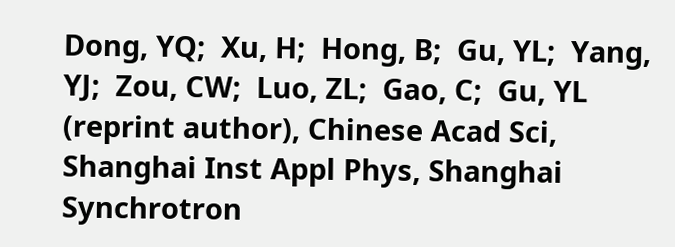Dong, YQ;  Xu, H;  Hong, B;  Gu, YL;  Yang, YJ;  Zou, CW;  Luo, ZL;  Gao, C;  Gu, YL (reprint author), Chinese Acad Sci, Shanghai Inst Appl Phys, Shanghai Synchrotron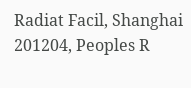Radiat Facil, Shanghai 201204, Peoples R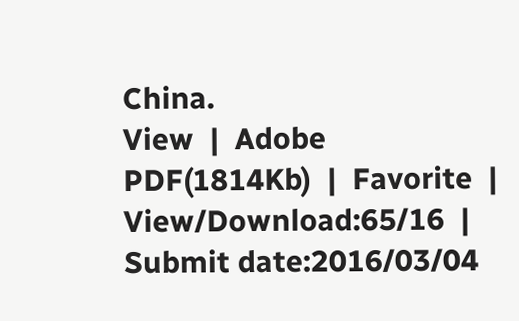China.
View  |  Adobe PDF(1814Kb)  |  Favorite  |  View/Download:65/16  |  Submit date:2016/03/04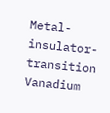Metal-insulator-transition  Vanadium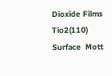Dioxide Films  Tio2(110) Surface  Mott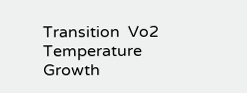Transition  Vo2  Temperature  Growth